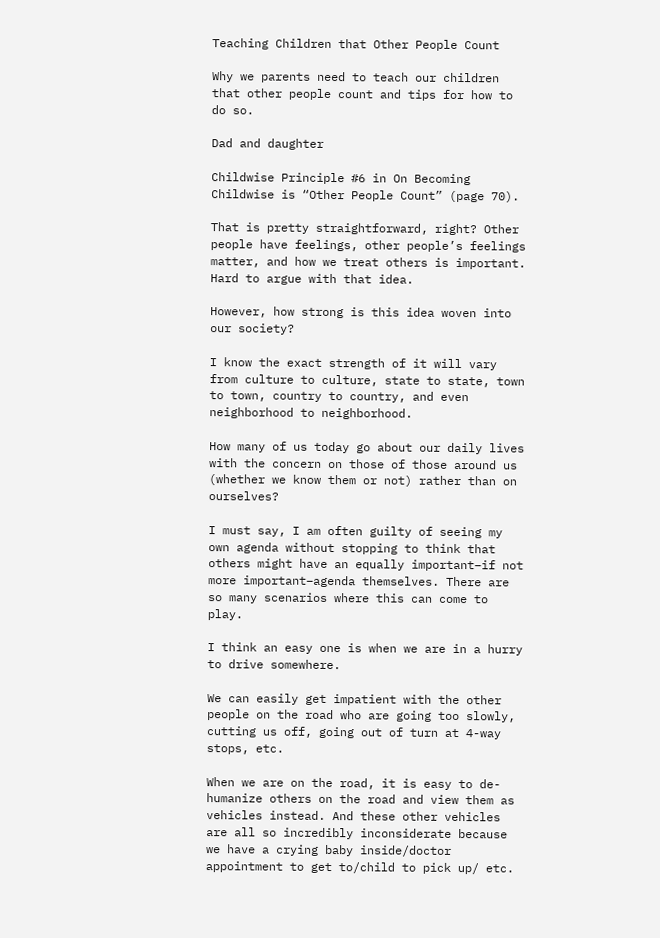Teaching Children that Other People Count

Why we parents need to teach our children that other people count and tips for how to do so.

Dad and daughter

Childwise Principle #6 in On Becoming Childwise is “Other People Count” (page 70).

That is pretty straightforward, right? Other people have feelings, other people’s feelings matter, and how we treat others is important. Hard to argue with that idea.

However, how strong is this idea woven into our society?

I know the exact strength of it will vary from culture to culture, state to state, town to town, country to country, and even neighborhood to neighborhood.

How many of us today go about our daily lives with the concern on those of those around us (whether we know them or not) rather than on ourselves?

I must say, I am often guilty of seeing my own agenda without stopping to think that others might have an equally important–if not more important–agenda themselves. There are so many scenarios where this can come to play.

I think an easy one is when we are in a hurry to drive somewhere.

We can easily get impatient with the other people on the road who are going too slowly, cutting us off, going out of turn at 4-way stops, etc.

When we are on the road, it is easy to de-humanize others on the road and view them as vehicles instead. And these other vehicles are all so incredibly inconsiderate because we have a crying baby inside/doctor appointment to get to/child to pick up/ etc.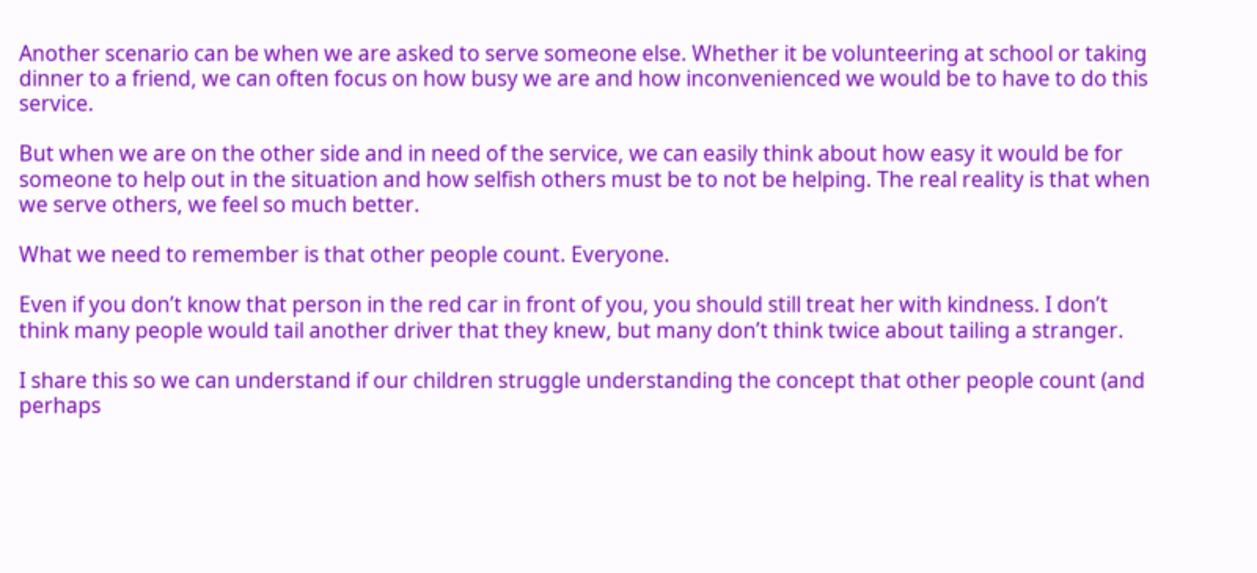Another scenario can be when we are asked to serve someone else. Whether it be volunteering at school or taking dinner to a friend, we can often focus on how busy we are and how inconvenienced we would be to have to do this service.

But when we are on the other side and in need of the service, we can easily think about how easy it would be for someone to help out in the situation and how selfish others must be to not be helping. The real reality is that when we serve others, we feel so much better.

What we need to remember is that other people count. Everyone.

Even if you don’t know that person in the red car in front of you, you should still treat her with kindness. I don’t think many people would tail another driver that they knew, but many don’t think twice about tailing a stranger.

I share this so we can understand if our children struggle understanding the concept that other people count (and perhaps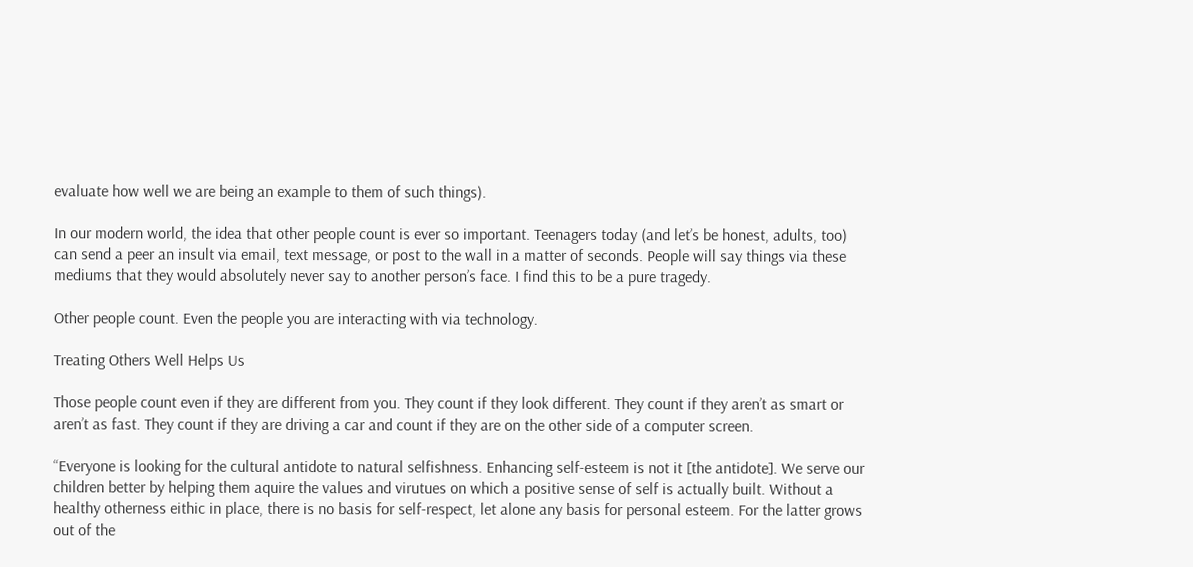evaluate how well we are being an example to them of such things).

In our modern world, the idea that other people count is ever so important. Teenagers today (and let’s be honest, adults, too) can send a peer an insult via email, text message, or post to the wall in a matter of seconds. People will say things via these mediums that they would absolutely never say to another person’s face. I find this to be a pure tragedy.

Other people count. Even the people you are interacting with via technology.

Treating Others Well Helps Us

Those people count even if they are different from you. They count if they look different. They count if they aren’t as smart or aren’t as fast. They count if they are driving a car and count if they are on the other side of a computer screen.

“Everyone is looking for the cultural antidote to natural selfishness. Enhancing self-esteem is not it [the antidote]. We serve our children better by helping them aquire the values and virutues on which a positive sense of self is actually built. Without a healthy otherness eithic in place, there is no basis for self-respect, let alone any basis for personal esteem. For the latter grows out of the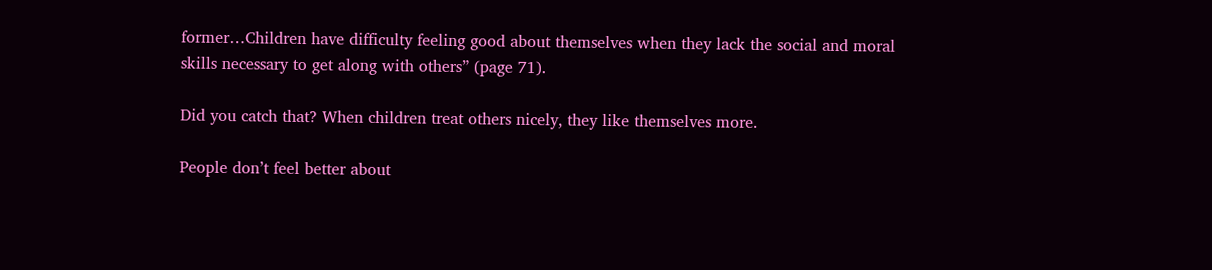former…Children have difficulty feeling good about themselves when they lack the social and moral skills necessary to get along with others” (page 71).

Did you catch that? When children treat others nicely, they like themselves more.

People don’t feel better about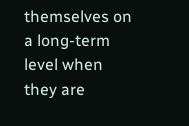themselves on a long-term level when they are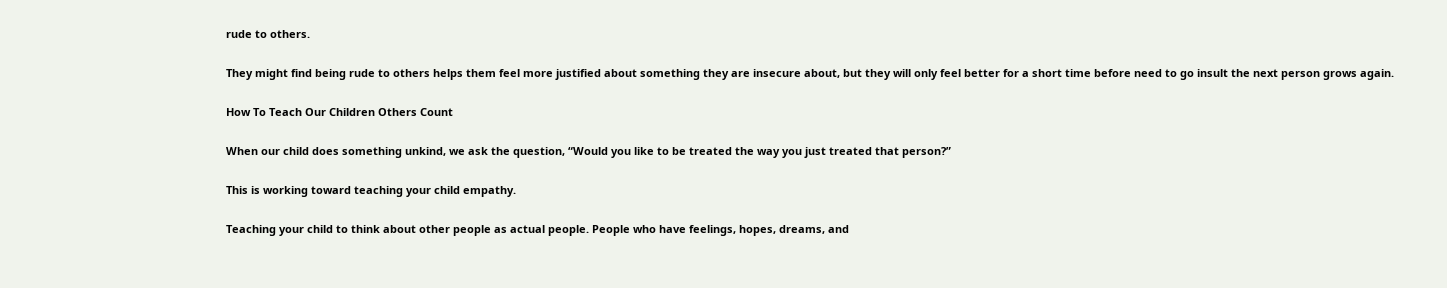rude to others.

They might find being rude to others helps them feel more justified about something they are insecure about, but they will only feel better for a short time before need to go insult the next person grows again.

How To Teach Our Children Others Count

When our child does something unkind, we ask the question, “Would you like to be treated the way you just treated that person?”

This is working toward teaching your child empathy.

Teaching your child to think about other people as actual people. People who have feelings, hopes, dreams, and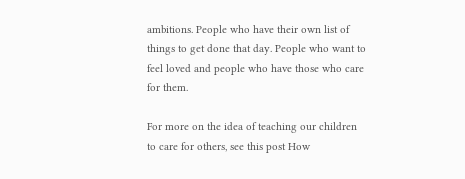ambitions. People who have their own list of things to get done that day. People who want to feel loved and people who have those who care for them.

For more on the idea of teaching our children to care for others, see this post How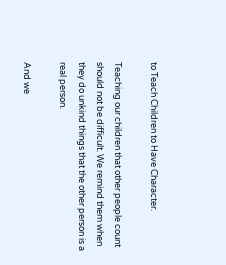to Teach Children to Have Character.

Teaching our children that other people count should not be difficult. We remind them when they do unkind things that the other person is a real person.

And we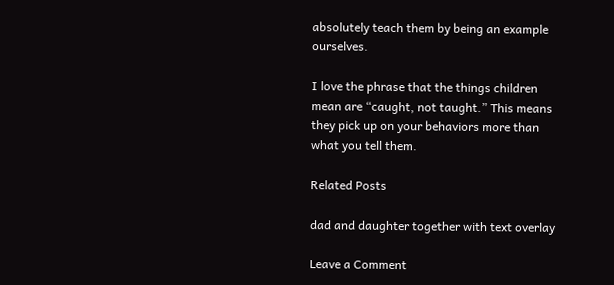absolutely teach them by being an example ourselves.

I love the phrase that the things children mean are “caught, not taught.” This means they pick up on your behaviors more than what you tell them.

Related Posts

dad and daughter together with text overlay

Leave a Comment